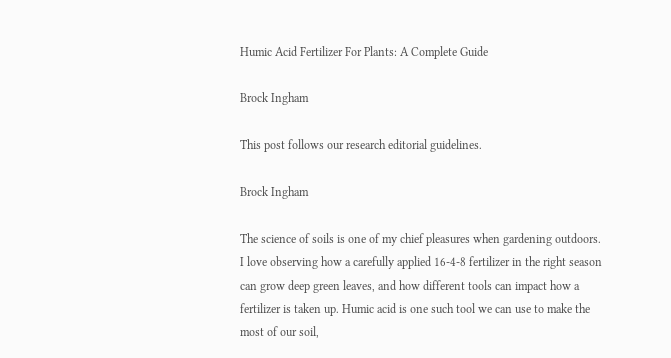Humic Acid Fertilizer For Plants: A Complete Guide

Brock Ingham

This post follows our research editorial guidelines.

Brock Ingham

The science of soils is one of my chief pleasures when gardening outdoors. I love observing how a carefully applied 16-4-8 fertilizer in the right season can grow deep green leaves, and how different tools can impact how a fertilizer is taken up. Humic acid is one such tool we can use to make the most of our soil,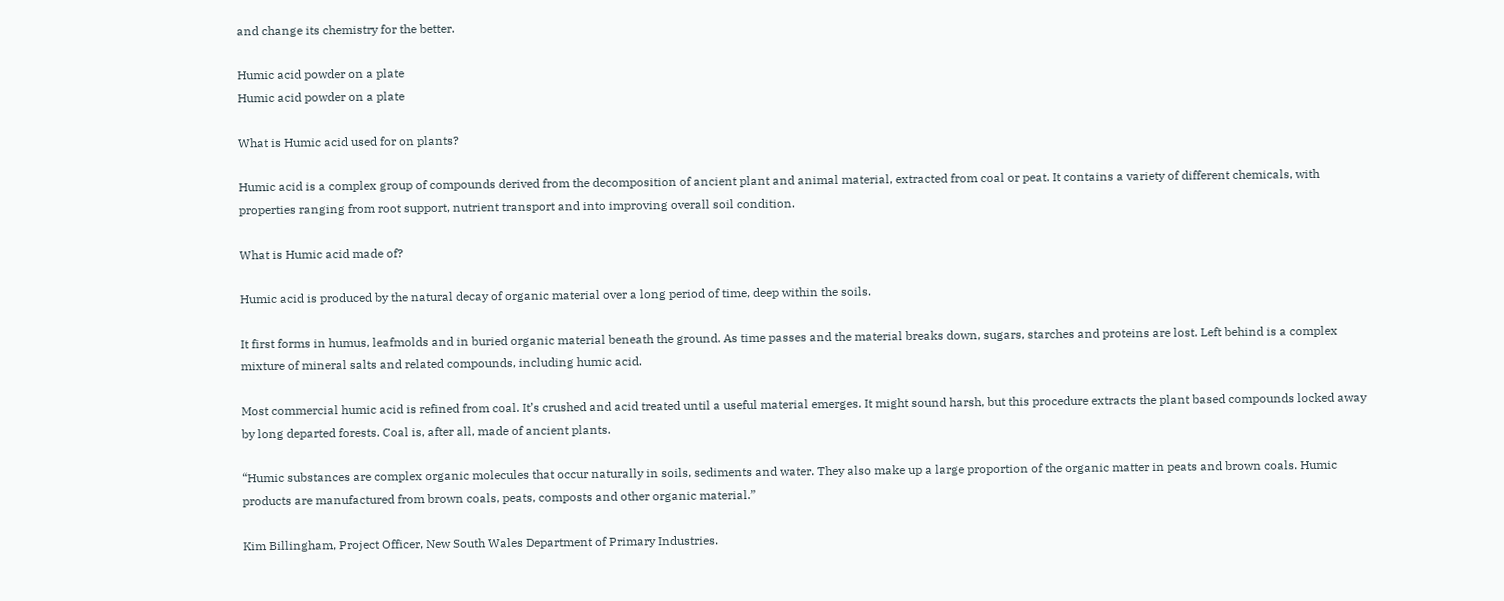and change its chemistry for the better.

Humic acid powder on a plate
Humic acid powder on a plate

What is Humic acid used for on plants?

Humic acid is a complex group of compounds derived from the decomposition of ancient plant and animal material, extracted from coal or peat. It contains a variety of different chemicals, with properties ranging from root support, nutrient transport and into improving overall soil condition.

What is Humic acid made of?

Humic acid is produced by the natural decay of organic material over a long period of time, deep within the soils.

It first forms in humus, leafmolds and in buried organic material beneath the ground. As time passes and the material breaks down, sugars, starches and proteins are lost. Left behind is a complex mixture of mineral salts and related compounds, including humic acid.

Most commercial humic acid is refined from coal. It’s crushed and acid treated until a useful material emerges. It might sound harsh, but this procedure extracts the plant based compounds locked away by long departed forests. Coal is, after all, made of ancient plants.

“Humic substances are complex organic molecules that occur naturally in soils, sediments and water. They also make up a large proportion of the organic matter in peats and brown coals. Humic products are manufactured from brown coals, peats, composts and other organic material.”

Kim Billingham, Project Officer, New South Wales Department of Primary Industries.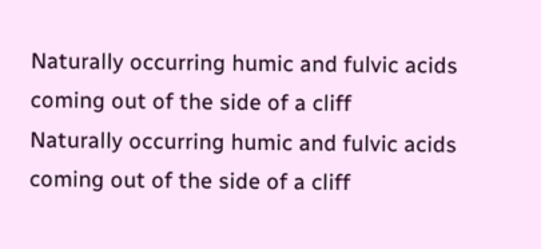Naturally occurring humic and fulvic acids coming out of the side of a cliff
Naturally occurring humic and fulvic acids coming out of the side of a cliff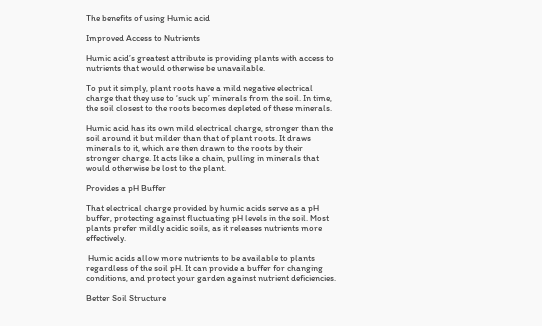The benefits of using Humic acid

Improved Access to Nutrients

Humic acid’s greatest attribute is providing plants with access to nutrients that would otherwise be unavailable.

To put it simply, plant roots have a mild negative electrical charge that they use to ‘suck up’ minerals from the soil. In time, the soil closest to the roots becomes depleted of these minerals.

Humic acid has its own mild electrical charge, stronger than the soil around it but milder than that of plant roots. It draws minerals to it, which are then drawn to the roots by their stronger charge. It acts like a chain, pulling in minerals that would otherwise be lost to the plant.

Provides a pH Buffer

That electrical charge provided by humic acids serve as a pH buffer, protecting against fluctuating pH levels in the soil. Most plants prefer mildly acidic soils, as it releases nutrients more effectively.

 Humic acids allow more nutrients to be available to plants regardless of the soil pH. It can provide a buffer for changing conditions, and protect your garden against nutrient deficiencies.

Better Soil Structure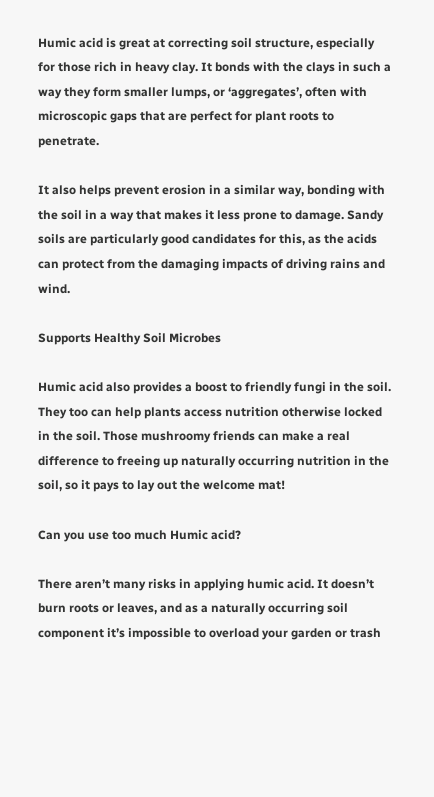Humic acid is great at correcting soil structure, especially for those rich in heavy clay. It bonds with the clays in such a way they form smaller lumps, or ‘aggregates’, often with microscopic gaps that are perfect for plant roots to penetrate.

It also helps prevent erosion in a similar way, bonding with the soil in a way that makes it less prone to damage. Sandy soils are particularly good candidates for this, as the acids can protect from the damaging impacts of driving rains and wind.

Supports Healthy Soil Microbes

Humic acid also provides a boost to friendly fungi in the soil. They too can help plants access nutrition otherwise locked in the soil. Those mushroomy friends can make a real difference to freeing up naturally occurring nutrition in the soil, so it pays to lay out the welcome mat!

Can you use too much Humic acid?

There aren’t many risks in applying humic acid. It doesn’t burn roots or leaves, and as a naturally occurring soil component it’s impossible to overload your garden or trash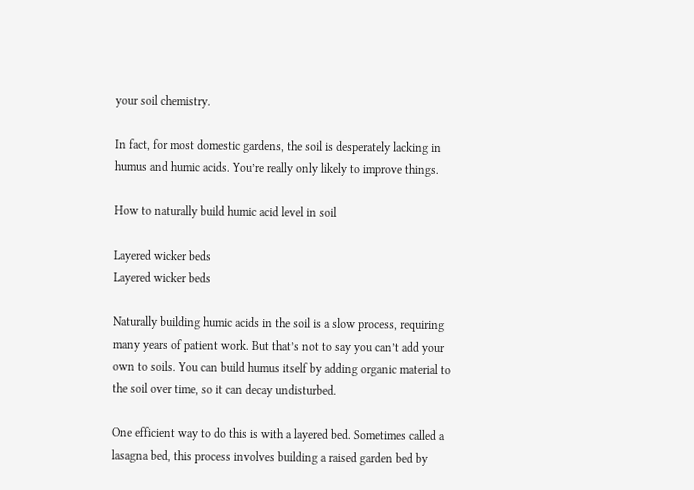your soil chemistry.

In fact, for most domestic gardens, the soil is desperately lacking in humus and humic acids. You’re really only likely to improve things.

How to naturally build humic acid level in soil

Layered wicker beds
Layered wicker beds

Naturally building humic acids in the soil is a slow process, requiring many years of patient work. But that’s not to say you can’t add your own to soils. You can build humus itself by adding organic material to the soil over time, so it can decay undisturbed.

One efficient way to do this is with a layered bed. Sometimes called a lasagna bed, this process involves building a raised garden bed by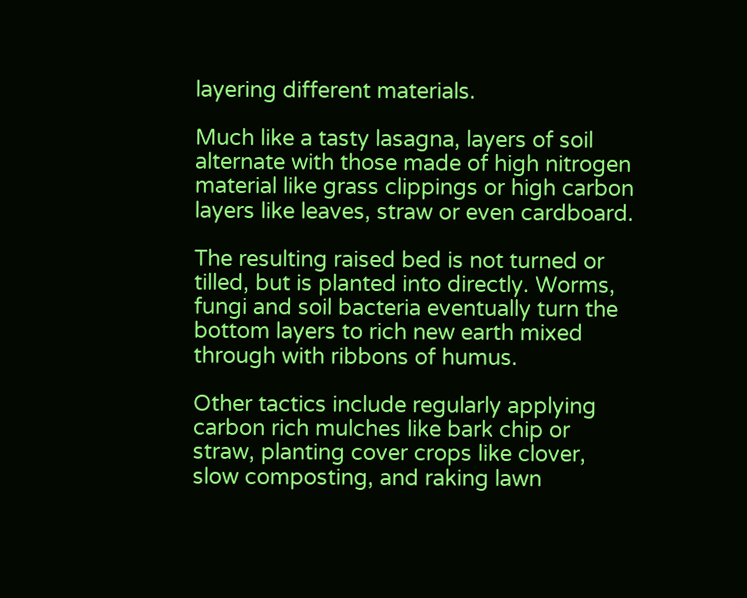layering different materials.

Much like a tasty lasagna, layers of soil alternate with those made of high nitrogen material like grass clippings or high carbon layers like leaves, straw or even cardboard.

The resulting raised bed is not turned or tilled, but is planted into directly. Worms, fungi and soil bacteria eventually turn the bottom layers to rich new earth mixed through with ribbons of humus.

Other tactics include regularly applying carbon rich mulches like bark chip or straw, planting cover crops like clover, slow composting, and raking lawn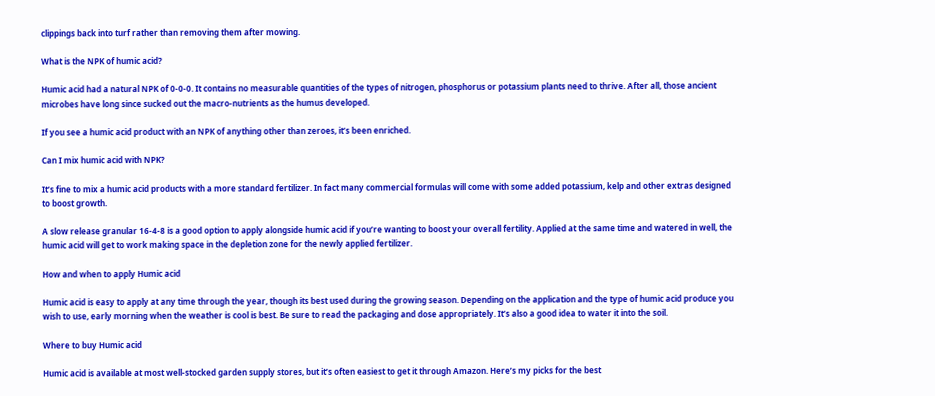clippings back into turf rather than removing them after mowing.

What is the NPK of humic acid?

Humic acid had a natural NPK of 0-0-0. It contains no measurable quantities of the types of nitrogen, phosphorus or potassium plants need to thrive. After all, those ancient microbes have long since sucked out the macro-nutrients as the humus developed.

If you see a humic acid product with an NPK of anything other than zeroes, it’s been enriched.

Can I mix humic acid with NPK?

It’s fine to mix a humic acid products with a more standard fertilizer. In fact many commercial formulas will come with some added potassium, kelp and other extras designed to boost growth.

A slow release granular 16-4-8 is a good option to apply alongside humic acid if you’re wanting to boost your overall fertility. Applied at the same time and watered in well, the humic acid will get to work making space in the depletion zone for the newly applied fertilizer.

How and when to apply Humic acid

Humic acid is easy to apply at any time through the year, though its best used during the growing season. Depending on the application and the type of humic acid produce you wish to use, early morning when the weather is cool is best. Be sure to read the packaging and dose appropriately. It’s also a good idea to water it into the soil.

Where to buy Humic acid

Humic acid is available at most well-stocked garden supply stores, but it’s often easiest to get it through Amazon. Here’s my picks for the best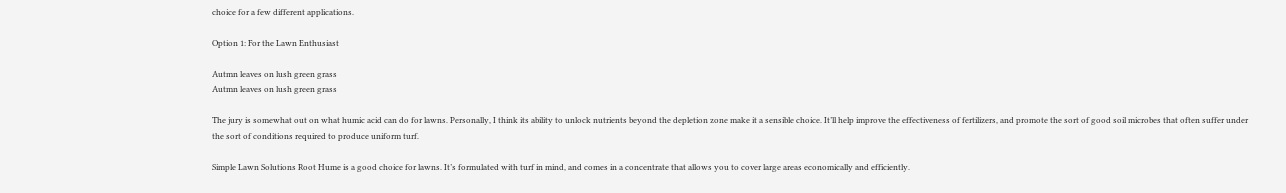choice for a few different applications.

Option 1: For the Lawn Enthusiast

Autmn leaves on lush green grass
Autmn leaves on lush green grass

The jury is somewhat out on what humic acid can do for lawns. Personally, I think its ability to unlock nutrients beyond the depletion zone make it a sensible choice. It’ll help improve the effectiveness of fertilizers, and promote the sort of good soil microbes that often suffer under the sort of conditions required to produce uniform turf.

Simple Lawn Solutions Root Hume is a good choice for lawns. It’s formulated with turf in mind, and comes in a concentrate that allows you to cover large areas economically and efficiently.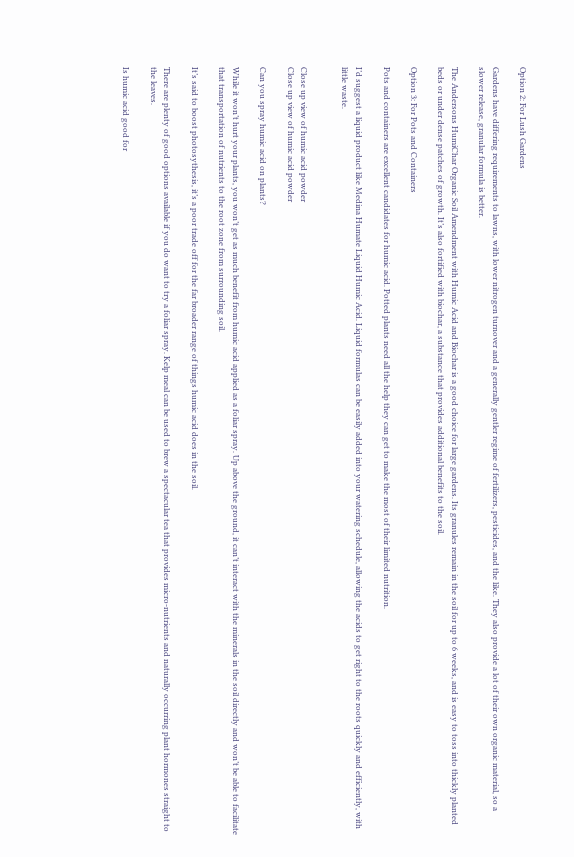Option 2: For Lush Gardens

Gardens have differing requirements to lawns, with lower nitrogen turnover and a generally gentler regime of fertilizers, pesticides, and the like. They also provide a lot of their own organic material, so a slower release, granular formula is better.

The Andersons HumiChar Organic Soil Amendment with Humic Acid and Biochar is a good choice for large gardens. Its granules remain in the soil for up to 6 weeks, and is easy to toss into thickly planted beds or under dense patches of growth. It’s also fortified with biochar, a substance that provides additional benefits to the soil.

Option 3: For Pots and Containers

Pots and containers are excellent candidates for humic acid. Potted plants need all the help they can get to make the most of their limited nutrition.

I’d suggest a liquid product like Medina Humate Liquid Humic Acid. Liquid formulas can be easily added into your watering schedule, allowing the acids to get right to the roots quickly and efficiently, with little waste.


Close up view of humic acid powder
Close up view of humic acid powder

Can you spray humic acid on plants?

While it won’t hurt your plants, you won’t get as much benefit from humic acid applied as a foliar spray. Up above the ground, it can’t interact with the minerals in the soil directly and won’t be able to facilitate that transportation of nutrients to the root zone from surrounding soil.

It’s said to boost photosythesis, it’s a poor trade off for the far broader range of things humic acid does in the soil.

There are plenty of good options available if you do want to try a foliar spray. Kelp meal can be used to brew a spectacular tea that provides micro-nutrients and naturally occurring plant hormones straight to the leaves.

Is humic acid good for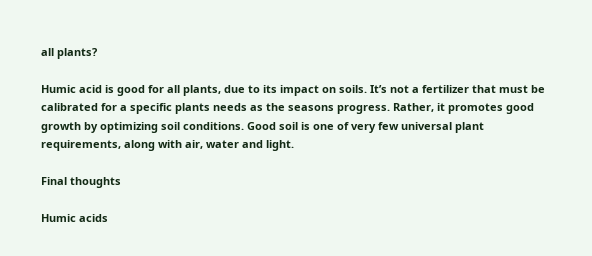all plants?

Humic acid is good for all plants, due to its impact on soils. It’s not a fertilizer that must be calibrated for a specific plants needs as the seasons progress. Rather, it promotes good growth by optimizing soil conditions. Good soil is one of very few universal plant requirements, along with air, water and light.

Final thoughts

Humic acids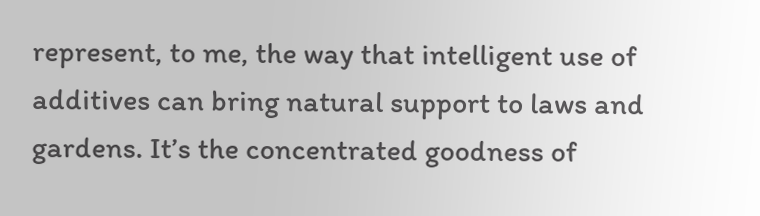represent, to me, the way that intelligent use of additives can bring natural support to laws and gardens. It’s the concentrated goodness of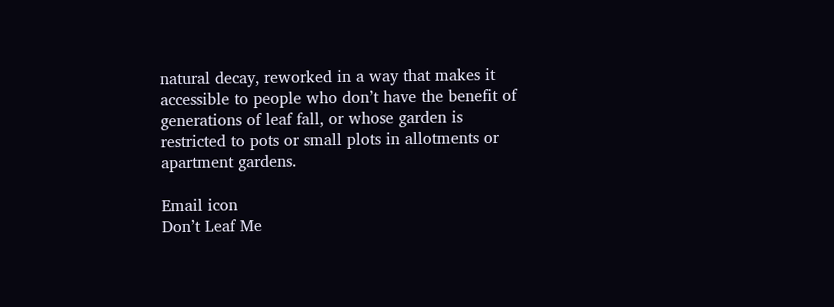natural decay, reworked in a way that makes it accessible to people who don’t have the benefit of generations of leaf fall, or whose garden is restricted to pots or small plots in allotments or apartment gardens.

Email icon
Don’t Leaf Me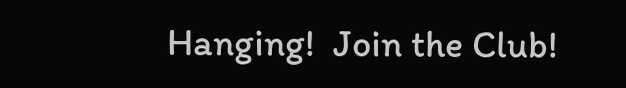Hanging!  Join the Club!